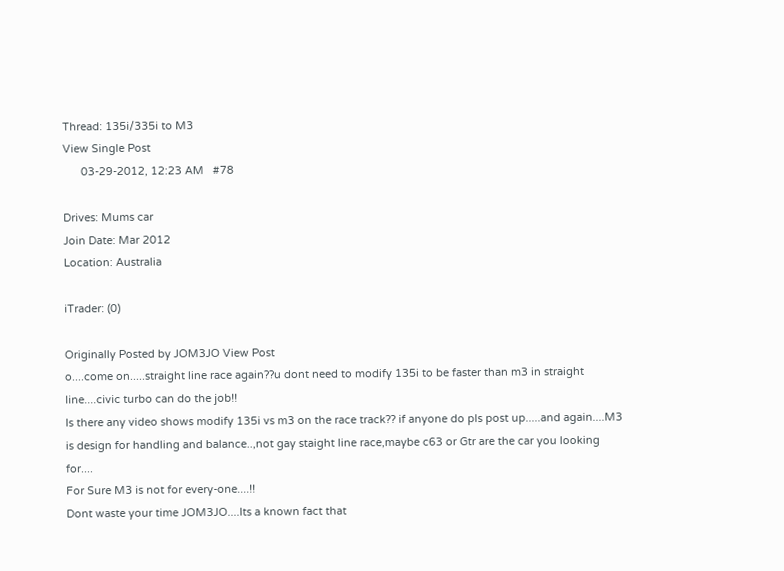Thread: 135i/335i to M3
View Single Post
      03-29-2012, 12:23 AM   #78

Drives: Mums car
Join Date: Mar 2012
Location: Australia

iTrader: (0)

Originally Posted by JOM3JO View Post
o....come on.....straight line race again??u dont need to modify 135i to be faster than m3 in straight line....civic turbo can do the job!!
Is there any video shows modify 135i vs m3 on the race track?? if anyone do pls post up.....and again....M3 is design for handling and balance..,not gay staight line race,maybe c63 or Gtr are the car you looking for....
For Sure M3 is not for every-one....!!
Dont waste your time JOM3JO....Its a known fact that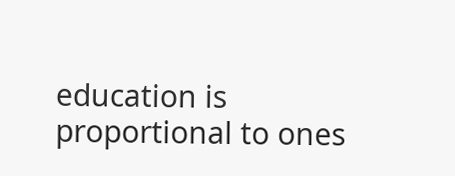education is proportional to ones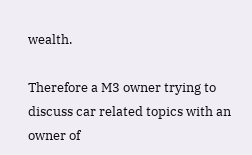wealth.

Therefore a M3 owner trying to discuss car related topics with an owner of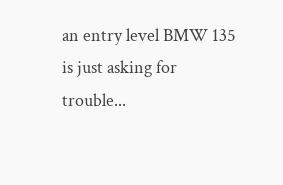an entry level BMW 135 is just asking for trouble...